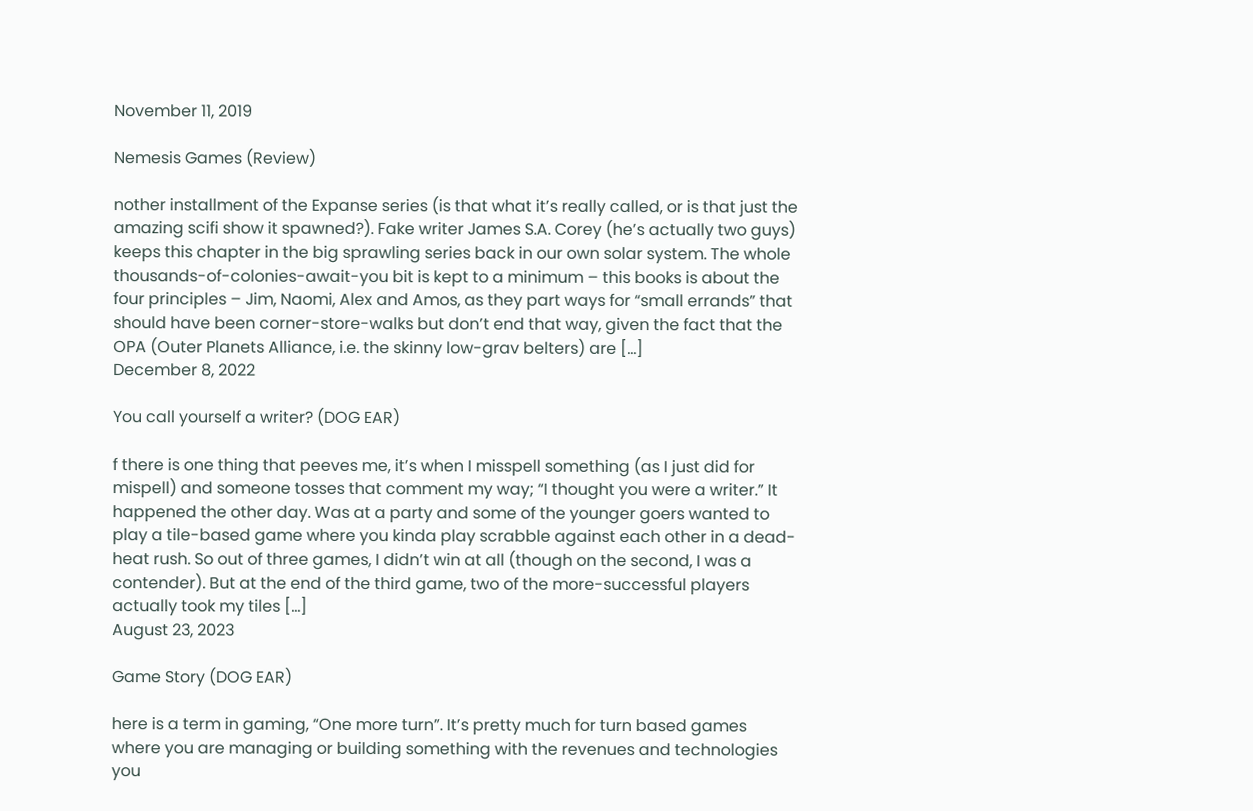November 11, 2019

Nemesis Games (Review)

nother installment of the Expanse series (is that what it’s really called, or is that just the amazing scifi show it spawned?). Fake writer James S.A. Corey (he’s actually two guys) keeps this chapter in the big sprawling series back in our own solar system. The whole thousands-of-colonies-await-you bit is kept to a minimum – this books is about the four principles – Jim, Naomi, Alex and Amos, as they part ways for “small errands” that should have been corner-store-walks but don’t end that way, given the fact that the OPA (Outer Planets Alliance, i.e. the skinny low-grav belters) are […]
December 8, 2022

You call yourself a writer? (DOG EAR)

f there is one thing that peeves me, it’s when I misspell something (as I just did for mispell) and someone tosses that comment my way; “I thought you were a writer.” It happened the other day. Was at a party and some of the younger goers wanted to play a tile-based game where you kinda play scrabble against each other in a dead-heat rush. So out of three games, I didn’t win at all (though on the second, I was a contender). But at the end of the third game, two of the more-successful players actually took my tiles […]
August 23, 2023

Game Story (DOG EAR)

here is a term in gaming, “One more turn”. It’s pretty much for turn based games where you are managing or building something with the revenues and technologies you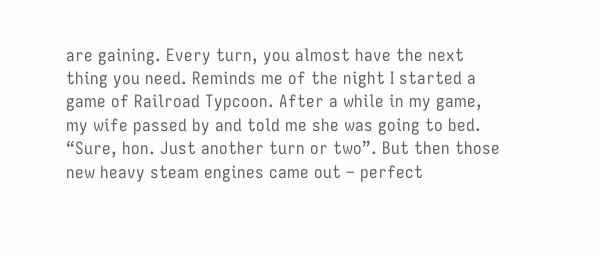are gaining. Every turn, you almost have the next thing you need. Reminds me of the night I started a game of Railroad Typcoon. After a while in my game, my wife passed by and told me she was going to bed. “Sure, hon. Just another turn or two”. But then those new heavy steam engines came out – perfect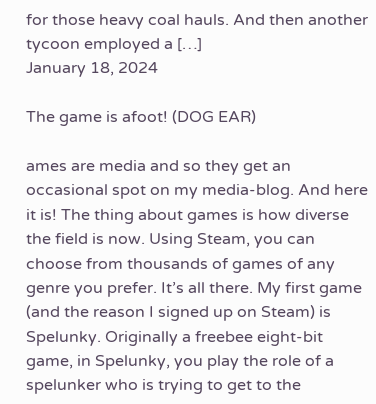for those heavy coal hauls. And then another tycoon employed a […]
January 18, 2024

The game is afoot! (DOG EAR)

ames are media and so they get an occasional spot on my media-blog. And here it is! The thing about games is how diverse the field is now. Using Steam, you can choose from thousands of games of any genre you prefer. It’s all there. My first game (and the reason I signed up on Steam) is Spelunky. Originally a freebee eight-bit game, in Spelunky, you play the role of a spelunker who is trying to get to the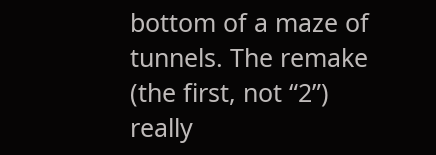bottom of a maze of tunnels. The remake (the first, not “2”) really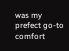was my prefect go-to comfort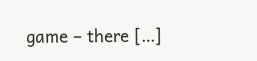game – there […]